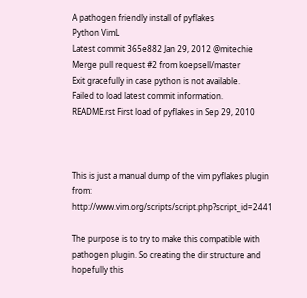A pathogen friendly install of pyflakes
Python VimL
Latest commit 365e882 Jan 29, 2012 @mitechie Merge pull request #2 from koepsell/master
Exit gracefully in case python is not available.
Failed to load latest commit information.
README.rst First load of pyflakes in Sep 29, 2010



This is just a manual dump of the vim pyflakes plugin from: http://www.vim.org/scripts/script.php?script_id=2441

The purpose is to try to make this compatible with pathogen plugin. So creating the dir structure and hopefully this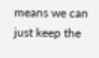means we can just keep the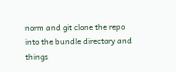norm and git clone the repo into the bundle directory and things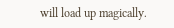will load up magically.